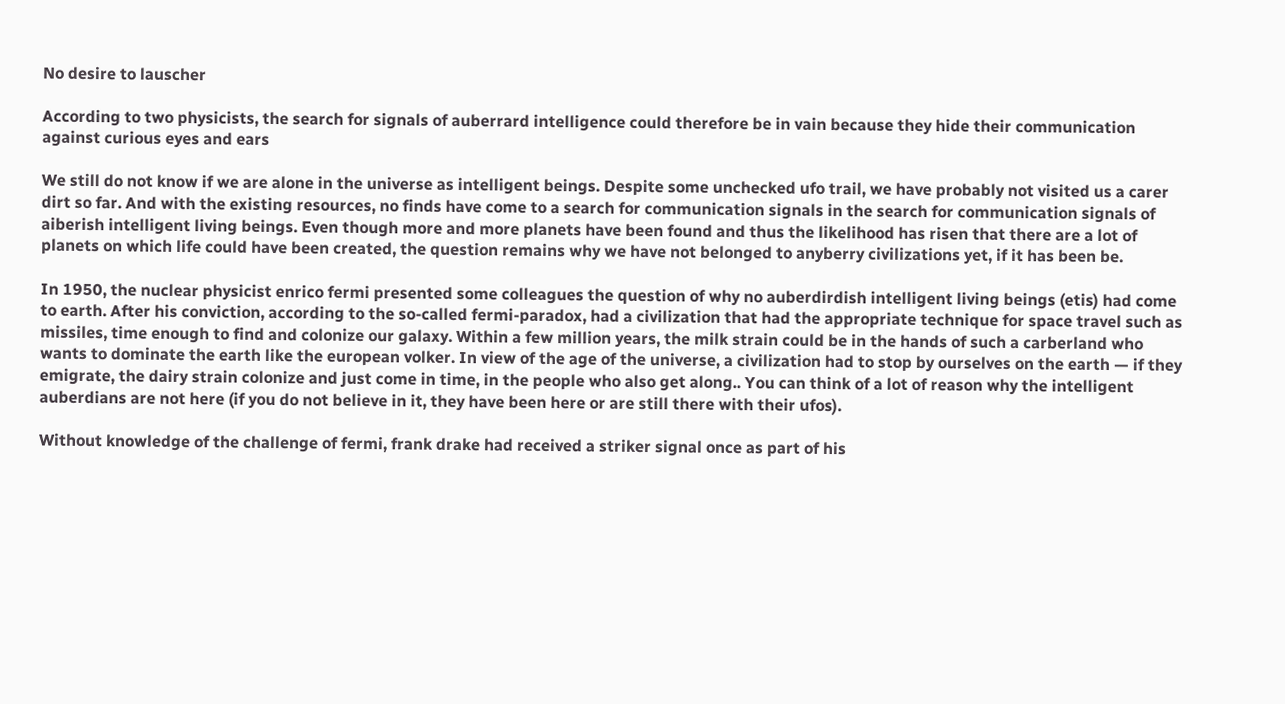No desire to lauscher

According to two physicists, the search for signals of auberrard intelligence could therefore be in vain because they hide their communication against curious eyes and ears

We still do not know if we are alone in the universe as intelligent beings. Despite some unchecked ufo trail, we have probably not visited us a carer dirt so far. And with the existing resources, no finds have come to a search for communication signals in the search for communication signals of aiberish intelligent living beings. Even though more and more planets have been found and thus the likelihood has risen that there are a lot of planets on which life could have been created, the question remains why we have not belonged to anyberry civilizations yet, if it has been be.

In 1950, the nuclear physicist enrico fermi presented some colleagues the question of why no auberdirdish intelligent living beings (etis) had come to earth. After his conviction, according to the so-called fermi-paradox, had a civilization that had the appropriate technique for space travel such as missiles, time enough to find and colonize our galaxy. Within a few million years, the milk strain could be in the hands of such a carberland who wants to dominate the earth like the european volker. In view of the age of the universe, a civilization had to stop by ourselves on the earth — if they emigrate, the dairy strain colonize and just come in time, in the people who also get along.. You can think of a lot of reason why the intelligent auberdians are not here (if you do not believe in it, they have been here or are still there with their ufos).

Without knowledge of the challenge of fermi, frank drake had received a striker signal once as part of his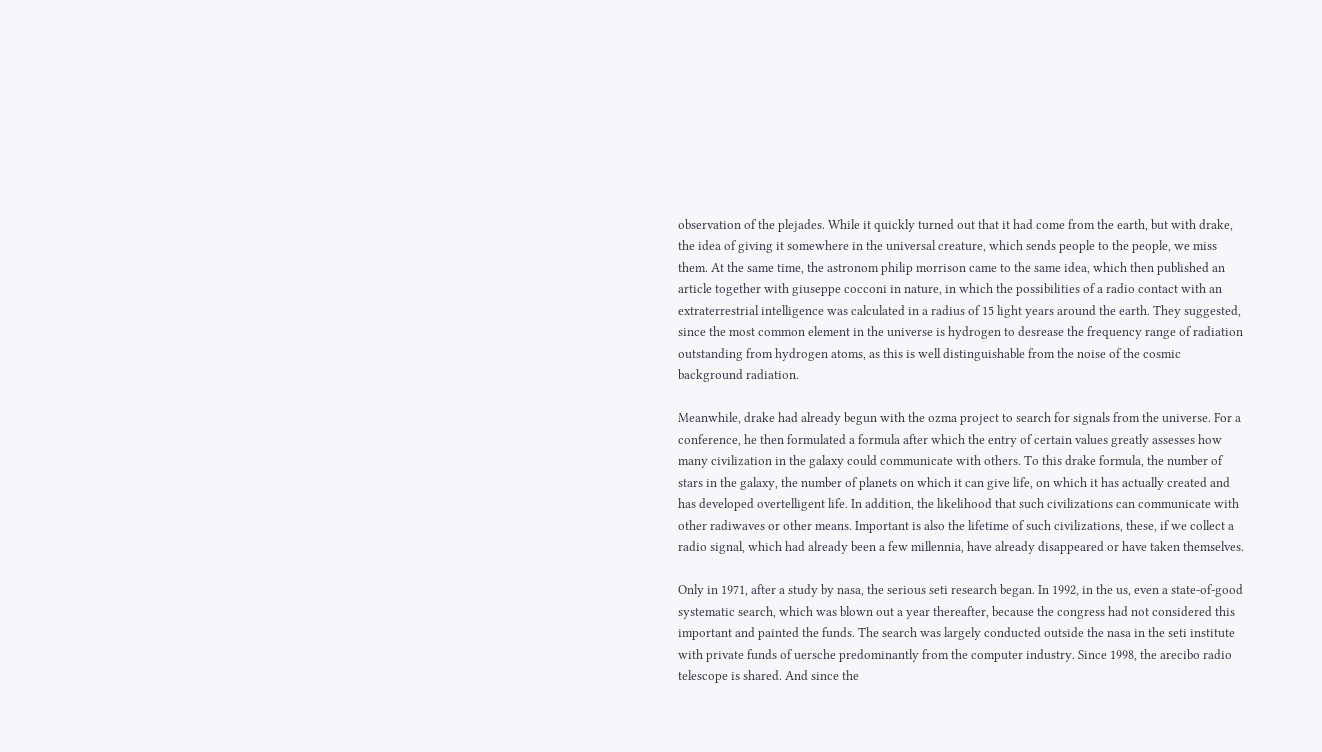observation of the plejades. While it quickly turned out that it had come from the earth, but with drake, the idea of giving it somewhere in the universal creature, which sends people to the people, we miss them. At the same time, the astronom philip morrison came to the same idea, which then published an article together with giuseppe cocconi in nature, in which the possibilities of a radio contact with an extraterrestrial intelligence was calculated in a radius of 15 light years around the earth. They suggested, since the most common element in the universe is hydrogen to desrease the frequency range of radiation outstanding from hydrogen atoms, as this is well distinguishable from the noise of the cosmic background radiation.

Meanwhile, drake had already begun with the ozma project to search for signals from the universe. For a conference, he then formulated a formula after which the entry of certain values greatly assesses how many civilization in the galaxy could communicate with others. To this drake formula, the number of stars in the galaxy, the number of planets on which it can give life, on which it has actually created and has developed overtelligent life. In addition, the likelihood that such civilizations can communicate with other radiwaves or other means. Important is also the lifetime of such civilizations, these, if we collect a radio signal, which had already been a few millennia, have already disappeared or have taken themselves.

Only in 1971, after a study by nasa, the serious seti research began. In 1992, in the us, even a state-of-good systematic search, which was blown out a year thereafter, because the congress had not considered this important and painted the funds. The search was largely conducted outside the nasa in the seti institute with private funds of uersche predominantly from the computer industry. Since 1998, the arecibo radio telescope is shared. And since the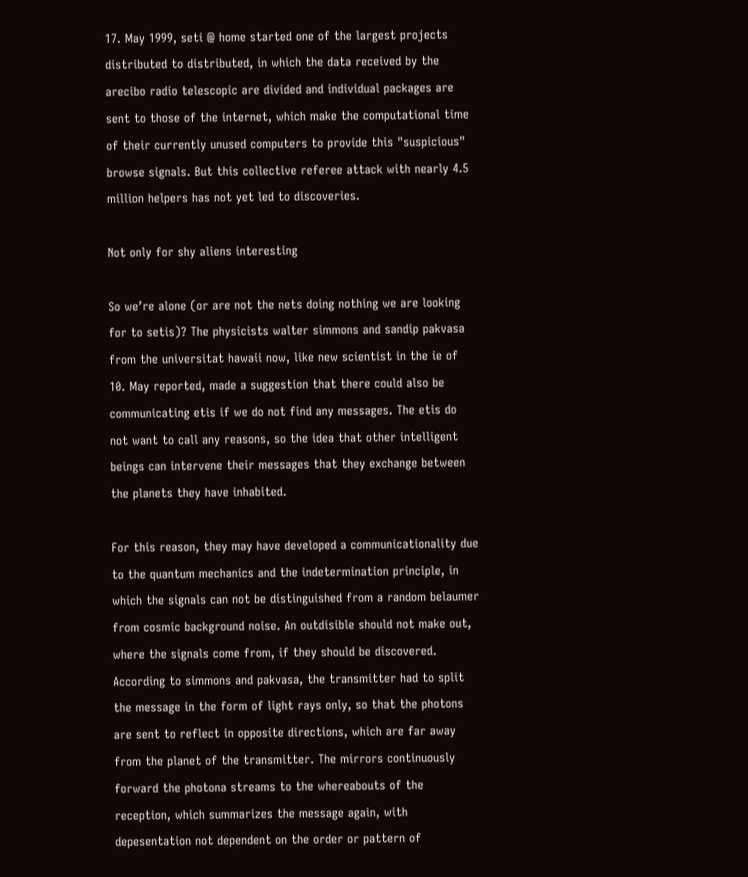17. May 1999, seti @ home started one of the largest projects distributed to distributed, in which the data received by the arecibo radio telescopic are divided and individual packages are sent to those of the internet, which make the computational time of their currently unused computers to provide this "suspicious" browse signals. But this collective referee attack with nearly 4.5 million helpers has not yet led to discoveries.

Not only for shy aliens interesting

So we’re alone (or are not the nets doing nothing we are looking for to setis)? The physicists walter simmons and sandip pakvasa from the universitat hawaii now, like new scientist in the ie of 10. May reported, made a suggestion that there could also be communicating etis if we do not find any messages. The etis do not want to call any reasons, so the idea that other intelligent beings can intervene their messages that they exchange between the planets they have inhabited.

For this reason, they may have developed a communicationality due to the quantum mechanics and the indetermination principle, in which the signals can not be distinguished from a random belaumer from cosmic background noise. An outdisible should not make out, where the signals come from, if they should be discovered. According to simmons and pakvasa, the transmitter had to split the message in the form of light rays only, so that the photons are sent to reflect in opposite directions, which are far away from the planet of the transmitter. The mirrors continuously forward the photona streams to the whereabouts of the reception, which summarizes the message again, with depesentation not dependent on the order or pattern of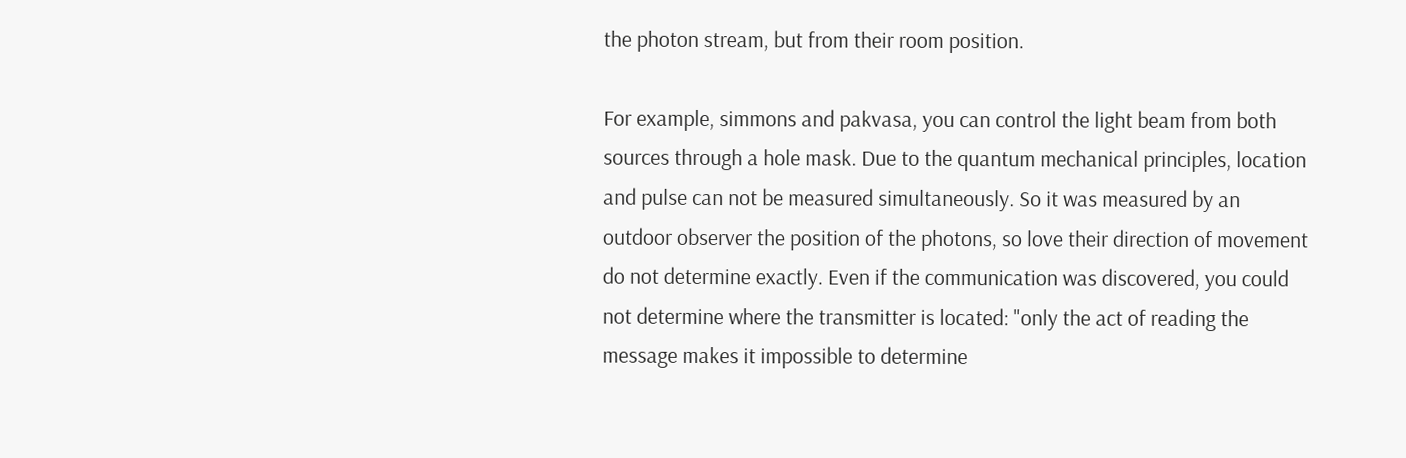the photon stream, but from their room position.

For example, simmons and pakvasa, you can control the light beam from both sources through a hole mask. Due to the quantum mechanical principles, location and pulse can not be measured simultaneously. So it was measured by an outdoor observer the position of the photons, so love their direction of movement do not determine exactly. Even if the communication was discovered, you could not determine where the transmitter is located: "only the act of reading the message makes it impossible to determine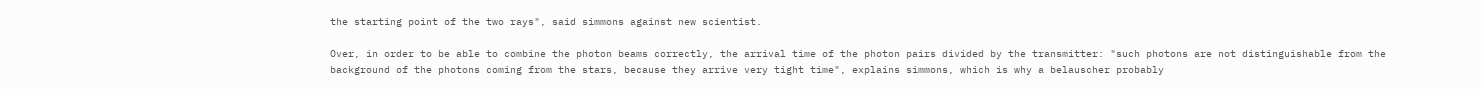the starting point of the two rays", said simmons against new scientist.

Over, in order to be able to combine the photon beams correctly, the arrival time of the photon pairs divided by the transmitter: "such photons are not distinguishable from the background of the photons coming from the stars, because they arrive very tight time", explains simmons, which is why a belauscher probably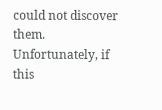could not discover them. Unfortunately, if this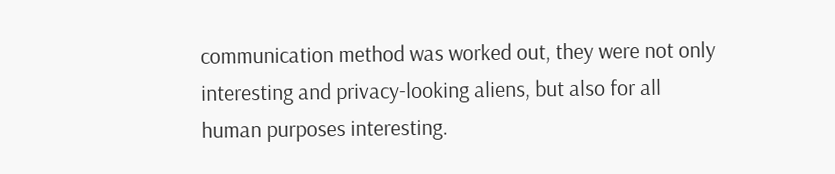communication method was worked out, they were not only interesting and privacy-looking aliens, but also for all human purposes interesting.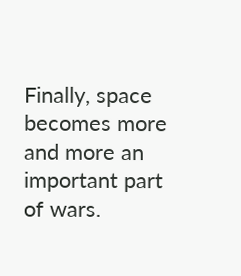Finally, space becomes more and more an important part of wars.